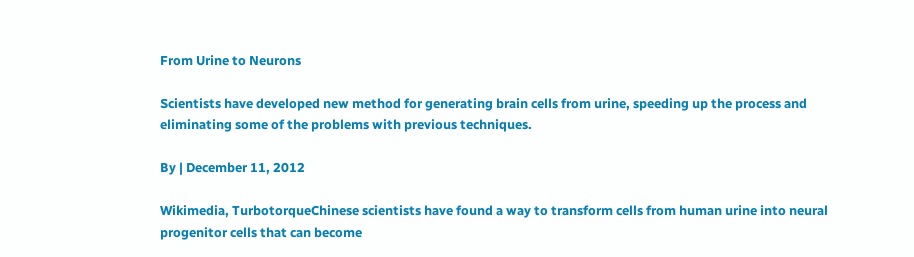From Urine to Neurons

Scientists have developed new method for generating brain cells from urine, speeding up the process and eliminating some of the problems with previous techniques.

By | December 11, 2012

Wikimedia, TurbotorqueChinese scientists have found a way to transform cells from human urine into neural progenitor cells that can become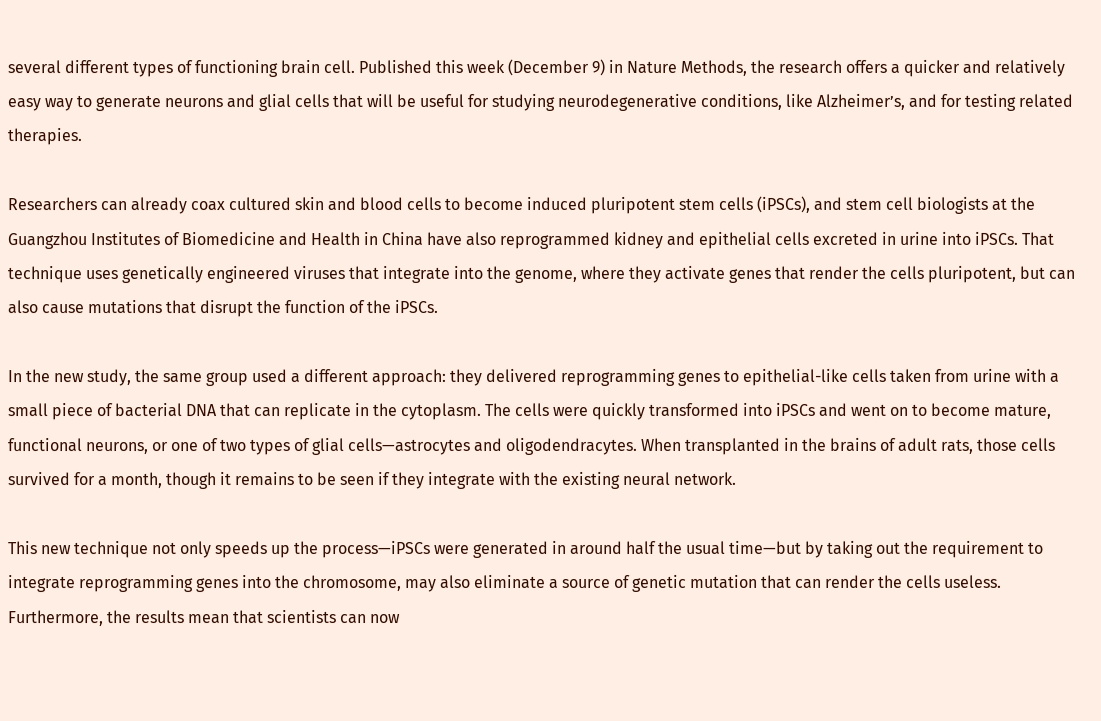several different types of functioning brain cell. Published this week (December 9) in Nature Methods, the research offers a quicker and relatively easy way to generate neurons and glial cells that will be useful for studying neurodegenerative conditions, like Alzheimer’s, and for testing related therapies.

Researchers can already coax cultured skin and blood cells to become induced pluripotent stem cells (iPSCs), and stem cell biologists at the Guangzhou Institutes of Biomedicine and Health in China have also reprogrammed kidney and epithelial cells excreted in urine into iPSCs. That technique uses genetically engineered viruses that integrate into the genome, where they activate genes that render the cells pluripotent, but can also cause mutations that disrupt the function of the iPSCs.

In the new study, the same group used a different approach: they delivered reprogramming genes to epithelial-like cells taken from urine with a small piece of bacterial DNA that can replicate in the cytoplasm. The cells were quickly transformed into iPSCs and went on to become mature, functional neurons, or one of two types of glial cells—astrocytes and oligodendracytes. When transplanted in the brains of adult rats, those cells survived for a month, though it remains to be seen if they integrate with the existing neural network.

This new technique not only speeds up the process—iPSCs were generated in around half the usual time—but by taking out the requirement to integrate reprogramming genes into the chromosome, may also eliminate a source of genetic mutation that can render the cells useless. Furthermore, the results mean that scientists can now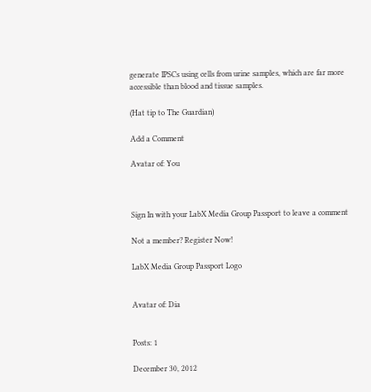generate IPSCs using cells from urine samples, which are far more accessible than blood and tissue samples.

(Hat tip to The Guardian)

Add a Comment

Avatar of: You



Sign In with your LabX Media Group Passport to leave a comment

Not a member? Register Now!

LabX Media Group Passport Logo


Avatar of: Dia


Posts: 1

December 30, 2012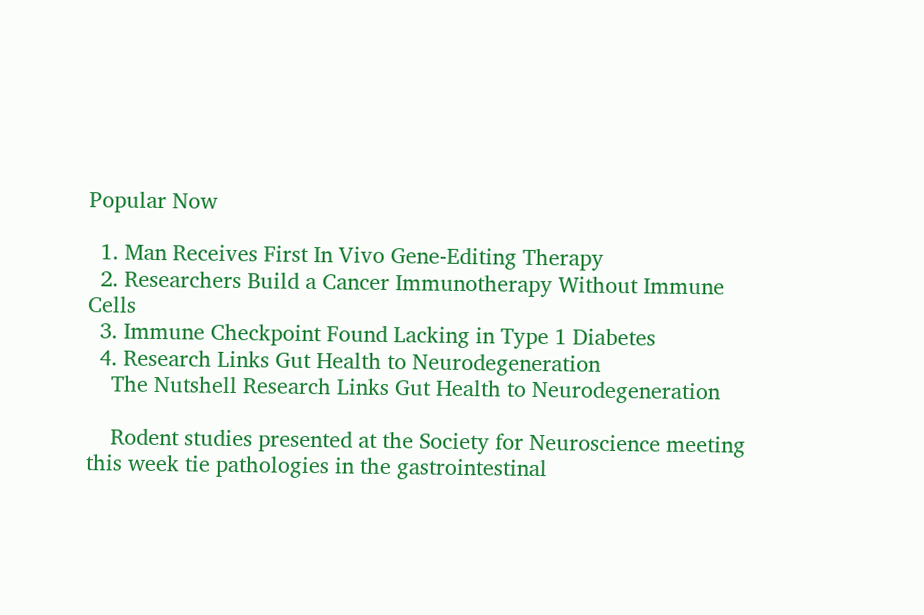Popular Now

  1. Man Receives First In Vivo Gene-Editing Therapy
  2. Researchers Build a Cancer Immunotherapy Without Immune Cells
  3. Immune Checkpoint Found Lacking in Type 1 Diabetes
  4. Research Links Gut Health to Neurodegeneration
    The Nutshell Research Links Gut Health to Neurodegeneration

    Rodent studies presented at the Society for Neuroscience meeting this week tie pathologies in the gastrointestinal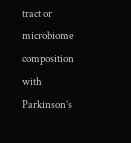tract or microbiome composition with Parkinson’s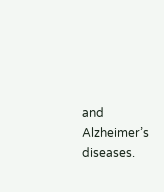and Alzheimer’s diseases.